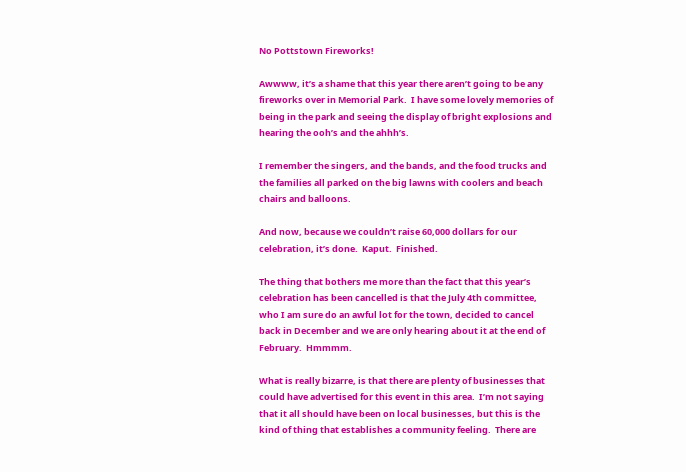No Pottstown Fireworks!

Awwww, it’s a shame that this year there aren’t going to be any fireworks over in Memorial Park.  I have some lovely memories of being in the park and seeing the display of bright explosions and hearing the ooh’s and the ahhh’s.

I remember the singers, and the bands, and the food trucks and the families all parked on the big lawns with coolers and beach chairs and balloons.

And now, because we couldn’t raise 60,000 dollars for our celebration, it’s done.  Kaput.  Finished.

The thing that bothers me more than the fact that this year’s celebration has been cancelled is that the July 4th committee, who I am sure do an awful lot for the town, decided to cancel back in December and we are only hearing about it at the end of February.  Hmmmm.

What is really bizarre, is that there are plenty of businesses that could have advertised for this event in this area.  I’m not saying that it all should have been on local businesses, but this is the kind of thing that establishes a community feeling.  There are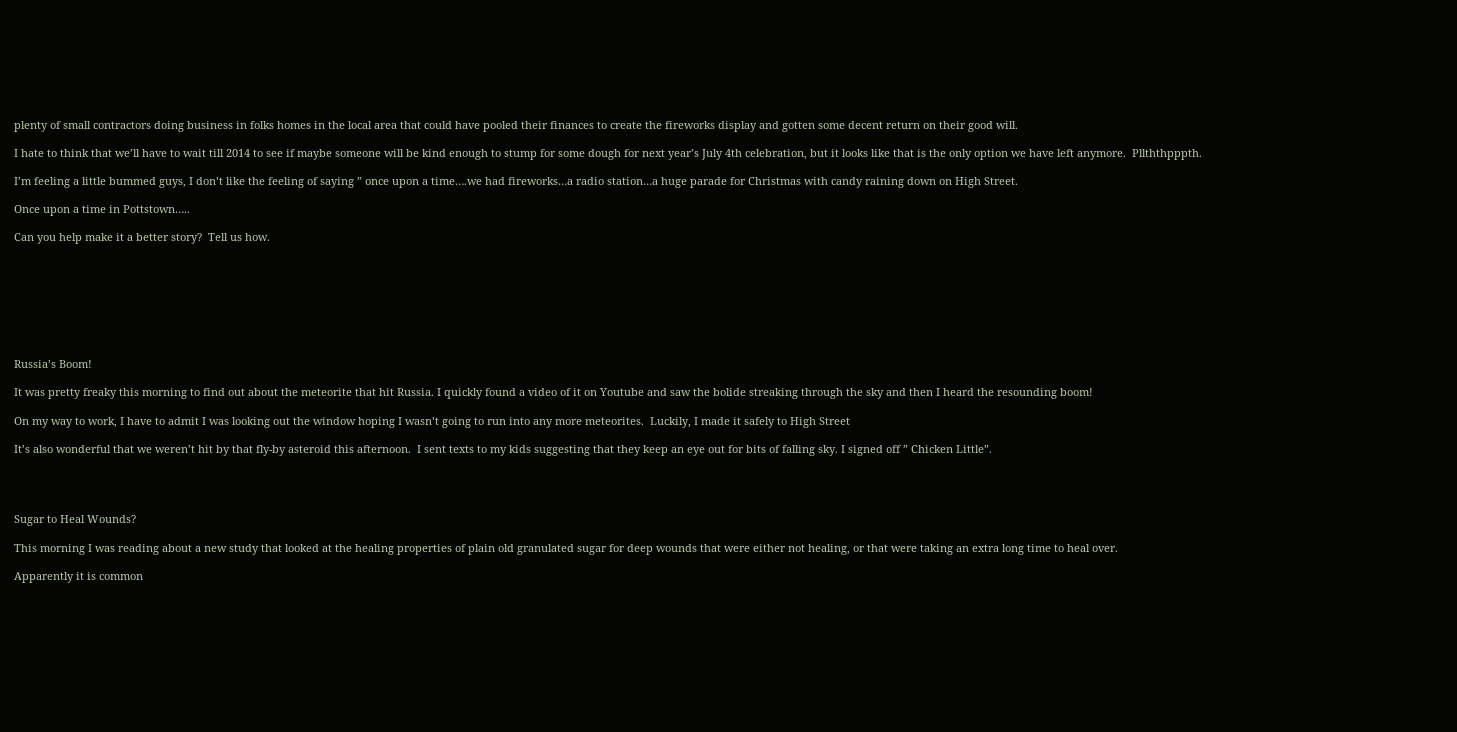plenty of small contractors doing business in folks homes in the local area that could have pooled their finances to create the fireworks display and gotten some decent return on their good will.

I hate to think that we’ll have to wait till 2014 to see if maybe someone will be kind enough to stump for some dough for next year’s July 4th celebration, but it looks like that is the only option we have left anymore.  Pllththpppth.

I’m feeling a little bummed guys, I don’t like the feeling of saying ” once upon a time….we had fireworks…a radio station…a huge parade for Christmas with candy raining down on High Street.

Once upon a time in Pottstown…..

Can you help make it a better story?  Tell us how.








Russia’s Boom!

It was pretty freaky this morning to find out about the meteorite that hit Russia. I quickly found a video of it on Youtube and saw the bolide streaking through the sky and then I heard the resounding boom!

On my way to work, I have to admit I was looking out the window hoping I wasn’t going to run into any more meteorites.  Luckily, I made it safely to High Street

It’s also wonderful that we weren’t hit by that fly-by asteroid this afternoon.  I sent texts to my kids suggesting that they keep an eye out for bits of falling sky. I signed off ” Chicken Little”.




Sugar to Heal Wounds?

This morning I was reading about a new study that looked at the healing properties of plain old granulated sugar for deep wounds that were either not healing, or that were taking an extra long time to heal over.

Apparently it is common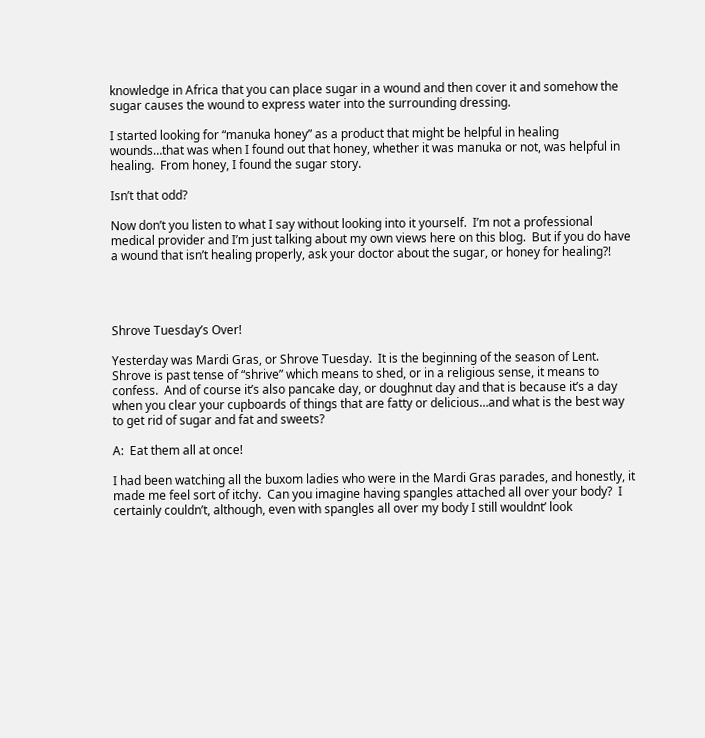knowledge in Africa that you can place sugar in a wound and then cover it and somehow the sugar causes the wound to express water into the surrounding dressing.

I started looking for “manuka honey” as a product that might be helpful in healing wounds…that was when I found out that honey, whether it was manuka or not, was helpful in healing.  From honey, I found the sugar story.

Isn’t that odd?

Now don’t you listen to what I say without looking into it yourself.  I’m not a professional medical provider and I’m just talking about my own views here on this blog.  But if you do have a wound that isn’t healing properly, ask your doctor about the sugar, or honey for healing?!




Shrove Tuesday’s Over!

Yesterday was Mardi Gras, or Shrove Tuesday.  It is the beginning of the season of Lent.  Shrove is past tense of “shrive” which means to shed, or in a religious sense, it means to confess.  And of course it’s also pancake day, or doughnut day and that is because it’s a day when you clear your cupboards of things that are fatty or delicious…and what is the best way to get rid of sugar and fat and sweets?

A:  Eat them all at once!

I had been watching all the buxom ladies who were in the Mardi Gras parades, and honestly, it made me feel sort of itchy.  Can you imagine having spangles attached all over your body?  I certainly couldn’t, although, even with spangles all over my body I still wouldnt’ look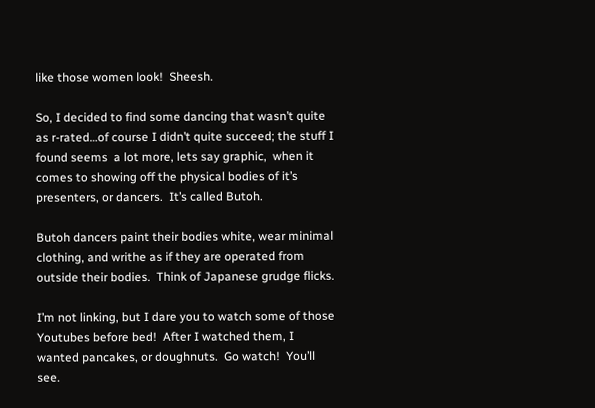like those women look!  Sheesh.

So, I decided to find some dancing that wasn’t quite as r-rated…of course I didn’t quite succeed; the stuff I found seems  a lot more, lets say graphic,  when it comes to showing off the physical bodies of it’s presenters, or dancers.  It’s called Butoh.

Butoh dancers paint their bodies white, wear minimal clothing, and writhe as if they are operated from outside their bodies.  Think of Japanese grudge flicks.

I’m not linking, but I dare you to watch some of those Youtubes before bed!  After I watched them, I wanted pancakes, or doughnuts.  Go watch!  You’ll see.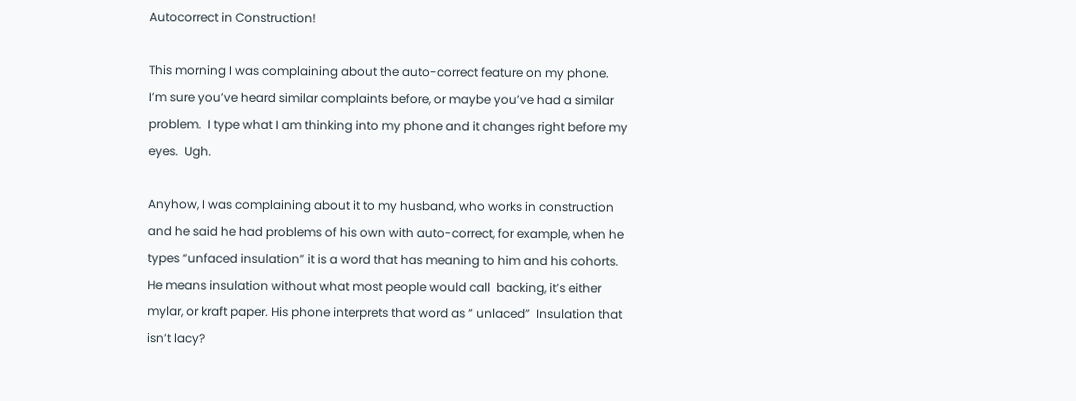Autocorrect in Construction!

This morning I was complaining about the auto-correct feature on my phone.  I’m sure you’ve heard similar complaints before, or maybe you’ve had a similar problem.  I type what I am thinking into my phone and it changes right before my eyes.  Ugh.

Anyhow, I was complaining about it to my husband, who works in construction and he said he had problems of his own with auto-correct, for example, when he types “unfaced insulation” it is a word that has meaning to him and his cohorts.  He means insulation without what most people would call  backing, it’s either mylar, or kraft paper. His phone interprets that word as ” unlaced”  Insulation that isn’t lacy?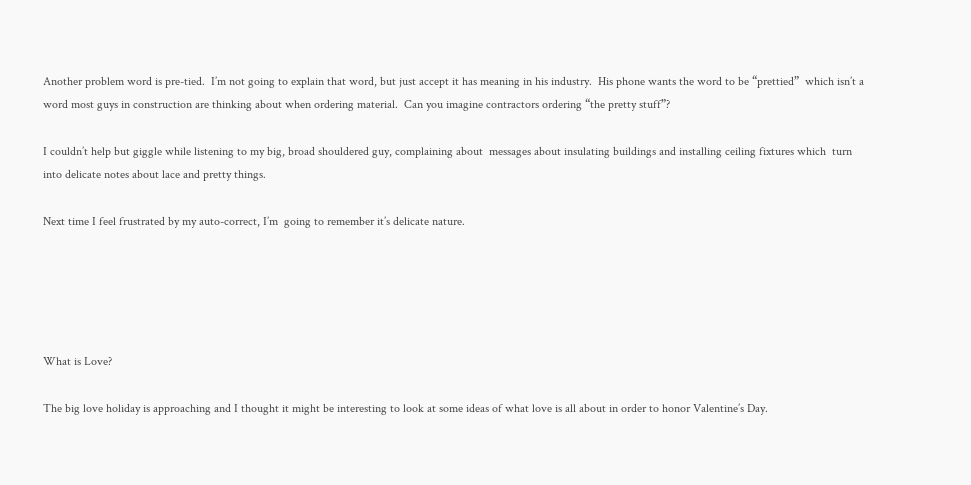Another problem word is pre-tied.  I’m not going to explain that word, but just accept it has meaning in his industry.  His phone wants the word to be “prettied”  which isn’t a word most guys in construction are thinking about when ordering material.  Can you imagine contractors ordering “the pretty stuff”?

I couldn’t help but giggle while listening to my big, broad shouldered guy, complaining about  messages about insulating buildings and installing ceiling fixtures which  turn into delicate notes about lace and pretty things.

Next time I feel frustrated by my auto-correct, I’m  going to remember it’s delicate nature.





What is Love?

The big love holiday is approaching and I thought it might be interesting to look at some ideas of what love is all about in order to honor Valentine’s Day.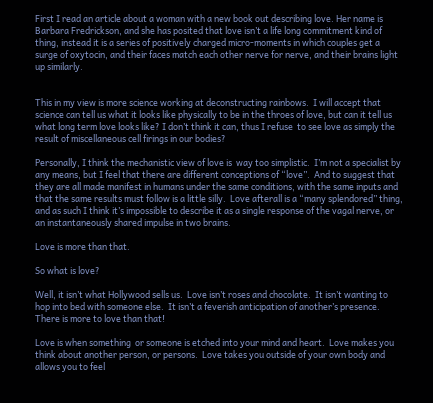First I read an article about a woman with a new book out describing love. Her name is Barbara Fredrickson, and she has posited that love isn’t a life long commitment kind of thing, instead it is a series of positively charged micro-moments in which couples get a surge of oxytocin, and their faces match each other nerve for nerve, and their brains light up similarly.


This in my view is more science working at deconstructing rainbows.  I will accept that science can tell us what it looks like physically to be in the throes of love, but can it tell us what long term love looks like? I don’t think it can, thus I refuse  to see love as simply the result of miscellaneous cell firings in our bodies?

Personally, I think the mechanistic view of love is  way too simplistic.  I’m not a specialist by any means, but I feel that there are different conceptions of “love”.  And to suggest that they are all made manifest in humans under the same conditions, with the same inputs and that the same results must follow is a little silly.  Love afterall is a “many splendored” thing, and as such I think it’s impossible to describe it as a single response of the vagal nerve, or an instantaneously shared impulse in two brains.

Love is more than that.

So what is love?

Well, it isn’t what Hollywood sells us.  Love isn’t roses and chocolate.  It isn’t wanting to hop into bed with someone else.  It isn’t a feverish anticipation of another’s presence.  There is more to love than that!

Love is when something  or someone is etched into your mind and heart.  Love makes you think about another person, or persons.  Love takes you outside of your own body and allows you to feel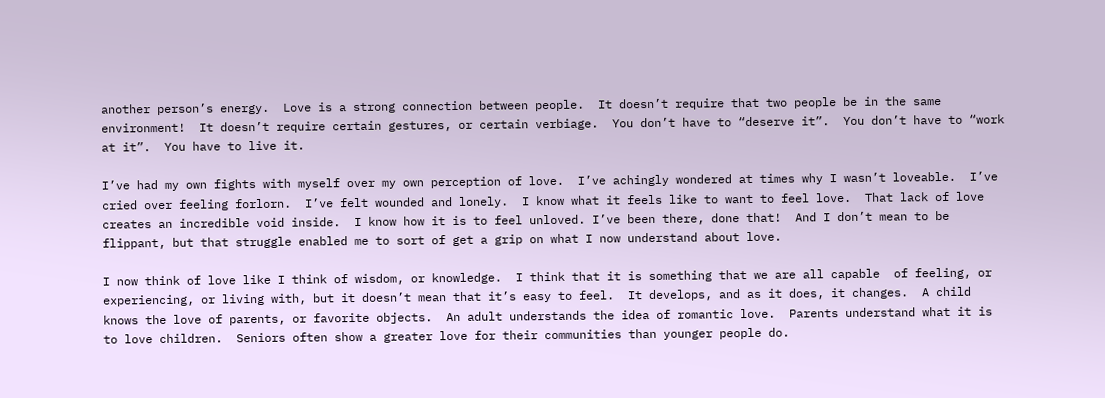another person’s energy.  Love is a strong connection between people.  It doesn’t require that two people be in the same environment!  It doesn’t require certain gestures, or certain verbiage.  You don’t have to “deserve it”.  You don’t have to “work at it”.  You have to live it.

I’ve had my own fights with myself over my own perception of love.  I’ve achingly wondered at times why I wasn’t loveable.  I’ve cried over feeling forlorn.  I’ve felt wounded and lonely.  I know what it feels like to want to feel love.  That lack of love creates an incredible void inside.  I know how it is to feel unloved. I’ve been there, done that!  And I don’t mean to be flippant, but that struggle enabled me to sort of get a grip on what I now understand about love.

I now think of love like I think of wisdom, or knowledge.  I think that it is something that we are all capable  of feeling, or experiencing, or living with, but it doesn’t mean that it’s easy to feel.  It develops, and as it does, it changes.  A child knows the love of parents, or favorite objects.  An adult understands the idea of romantic love.  Parents understand what it is to love children.  Seniors often show a greater love for their communities than younger people do.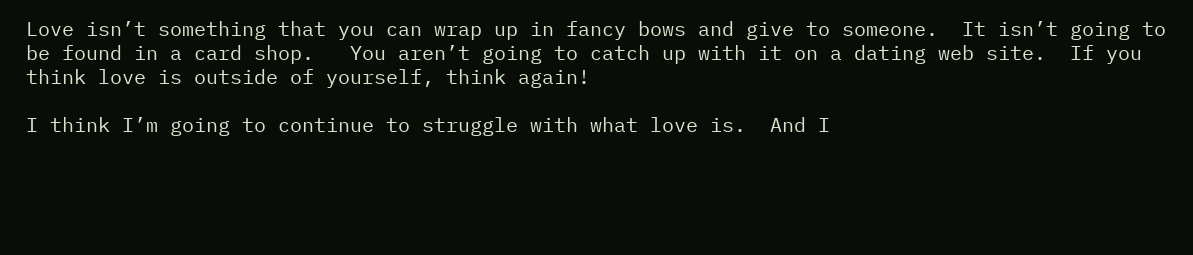Love isn’t something that you can wrap up in fancy bows and give to someone.  It isn’t going to be found in a card shop.   You aren’t going to catch up with it on a dating web site.  If you think love is outside of yourself, think again!

I think I’m going to continue to struggle with what love is.  And I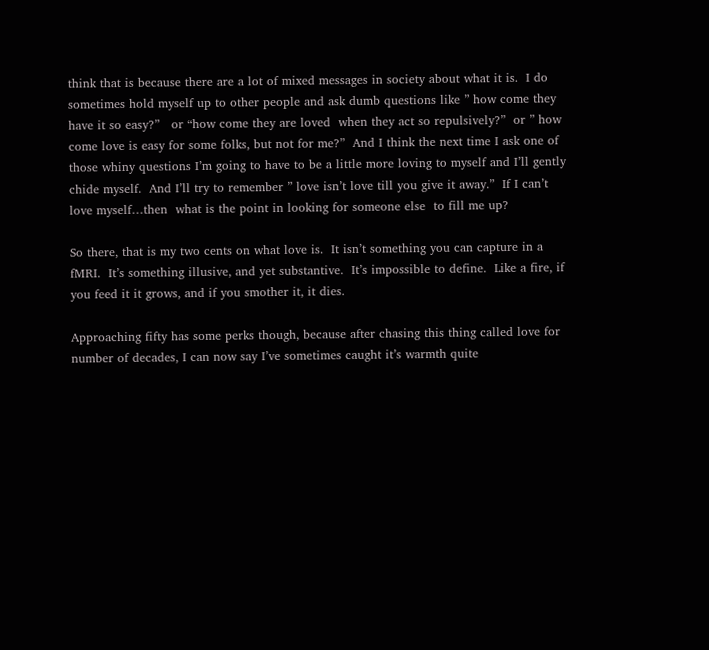think that is because there are a lot of mixed messages in society about what it is.  I do sometimes hold myself up to other people and ask dumb questions like ” how come they have it so easy?”   or “how come they are loved  when they act so repulsively?”  or ” how come love is easy for some folks, but not for me?”  And I think the next time I ask one of those whiny questions I’m going to have to be a little more loving to myself and I’ll gently chide myself.  And I’ll try to remember ” love isn’t love till you give it away.”  If I can’t love myself…then  what is the point in looking for someone else  to fill me up?

So there, that is my two cents on what love is.  It isn’t something you can capture in a fMRI.  It’s something illusive, and yet substantive.  It’s impossible to define.  Like a fire, if you feed it it grows, and if you smother it, it dies.

Approaching fifty has some perks though, because after chasing this thing called love for number of decades, I can now say I’ve sometimes caught it’s warmth quite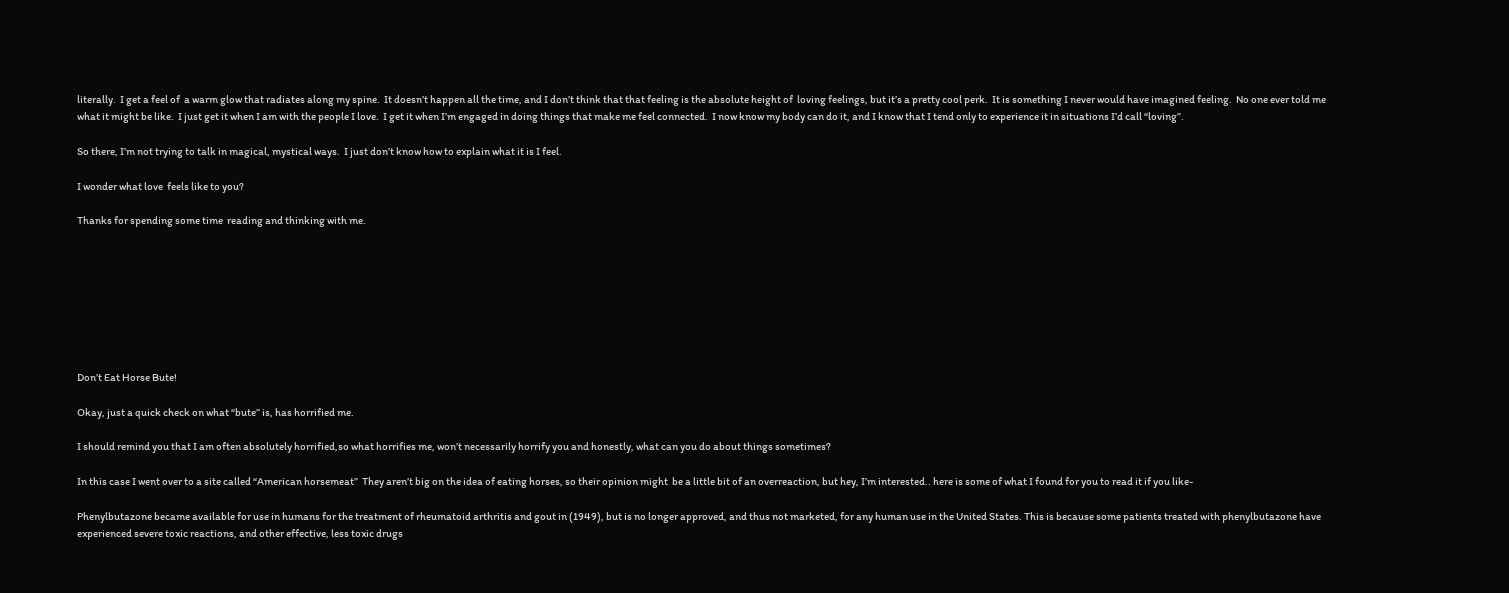literally.  I get a feel of  a warm glow that radiates along my spine.  It doesn’t happen all the time, and I don’t think that that feeling is the absolute height of  loving feelings, but it’s a pretty cool perk.  It is something I never would have imagined feeling.  No one ever told me what it might be like.  I just get it when I am with the people I love.  I get it when I’m engaged in doing things that make me feel connected.  I now know my body can do it, and I know that I tend only to experience it in situations I’d call “loving”.

So there, I’m not trying to talk in magical, mystical ways.  I just don’t know how to explain what it is I feel.

I wonder what love  feels like to you?

Thanks for spending some time  reading and thinking with me.








Don’t Eat Horse Bute!

Okay, just a quick check on what “bute” is, has horrified me.

I should remind you that I am often absolutely horrified,so what horrifies me, won’t necessarily horrify you and honestly, what can you do about things sometimes?

In this case I went over to a site called “American horsemeat”  They aren’t big on the idea of eating horses, so their opinion might  be a little bit of an overreaction, but hey, I’m interested.. here is some of what I found for you to read it if you like-

Phenylbutazone became available for use in humans for the treatment of rheumatoid arthritis and gout in (1949), but is no longer approved, and thus not marketed, for any human use in the United States. This is because some patients treated with phenylbutazone have experienced severe toxic reactions, and other effective, less toxic drugs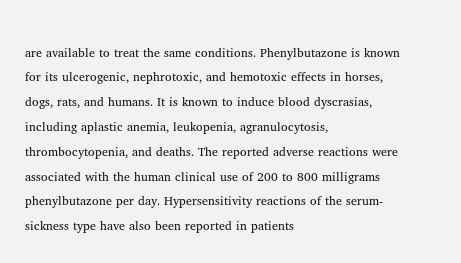are available to treat the same conditions. Phenylbutazone is known for its ulcerogenic, nephrotoxic, and hemotoxic effects in horses, dogs, rats, and humans. It is known to induce blood dyscrasias, including aplastic anemia, leukopenia, agranulocytosis, thrombocytopenia, and deaths. The reported adverse reactions were associated with the human clinical use of 200 to 800 milligrams phenylbutazone per day. Hypersensitivity reactions of the serum-sickness type have also been reported in patients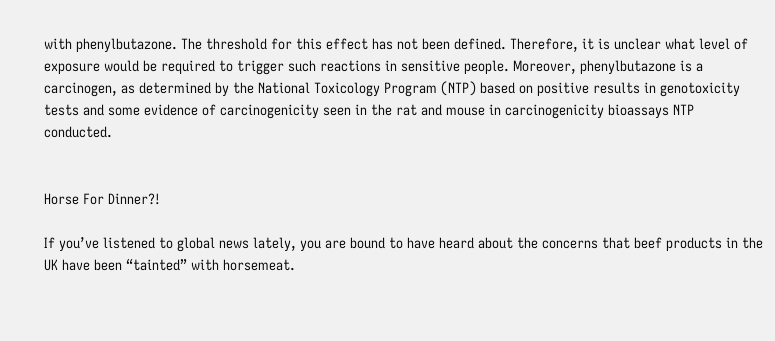with phenylbutazone. The threshold for this effect has not been defined. Therefore, it is unclear what level of exposure would be required to trigger such reactions in sensitive people. Moreover, phenylbutazone is a carcinogen, as determined by the National Toxicology Program (NTP) based on positive results in genotoxicity tests and some evidence of carcinogenicity seen in the rat and mouse in carcinogenicity bioassays NTP conducted.


Horse For Dinner?!

If you’ve listened to global news lately, you are bound to have heard about the concerns that beef products in the UK have been “tainted” with horsemeat.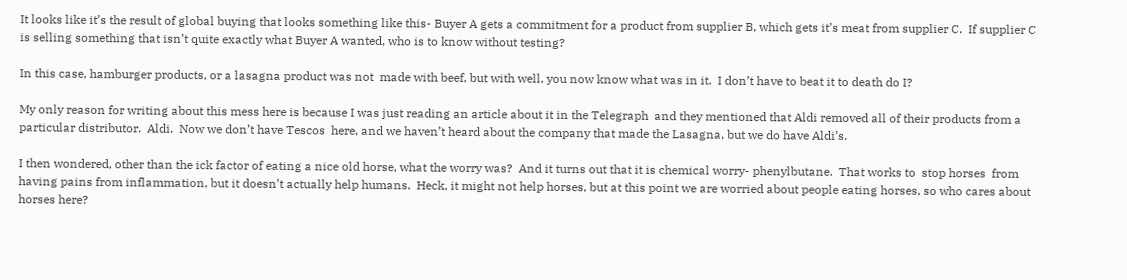It looks like it’s the result of global buying that looks something like this- Buyer A gets a commitment for a product from supplier B, which gets it’s meat from supplier C.  If supplier C is selling something that isn’t quite exactly what Buyer A wanted, who is to know without testing?

In this case, hamburger products, or a lasagna product was not  made with beef, but with well, you now know what was in it.  I don’t have to beat it to death do I?

My only reason for writing about this mess here is because I was just reading an article about it in the Telegraph  and they mentioned that Aldi removed all of their products from a particular distributor.  Aldi.  Now we don’t have Tescos  here, and we haven’t heard about the company that made the Lasagna, but we do have Aldi’s.

I then wondered, other than the ick factor of eating a nice old horse, what the worry was?  And it turns out that it is chemical worry- phenylbutane.  That works to  stop horses  from having pains from inflammation, but it doesn’t actually help humans.  Heck, it might not help horses, but at this point we are worried about people eating horses, so who cares about horses here?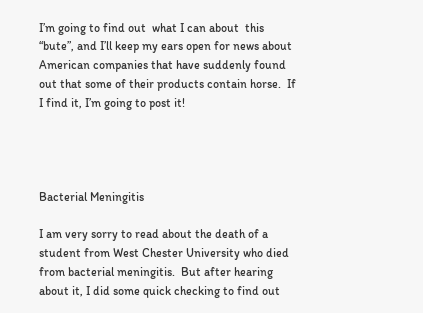I’m going to find out  what I can about  this “bute”, and I’ll keep my ears open for news about American companies that have suddenly found out that some of their products contain horse.  If I find it, I’m going to post it!




Bacterial Meningitis

I am very sorry to read about the death of a student from West Chester University who died from bacterial meningitis.  But after hearing about it, I did some quick checking to find out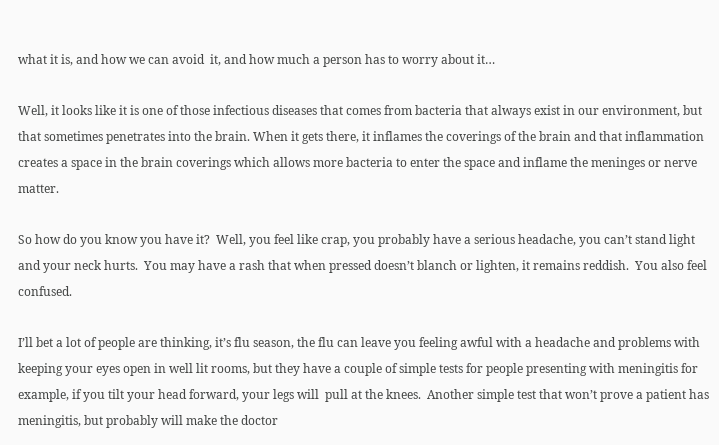what it is, and how we can avoid  it, and how much a person has to worry about it…

Well, it looks like it is one of those infectious diseases that comes from bacteria that always exist in our environment, but that sometimes penetrates into the brain. When it gets there, it inflames the coverings of the brain and that inflammation creates a space in the brain coverings which allows more bacteria to enter the space and inflame the meninges or nerve matter.

So how do you know you have it?  Well, you feel like crap, you probably have a serious headache, you can’t stand light and your neck hurts.  You may have a rash that when pressed doesn’t blanch or lighten, it remains reddish.  You also feel confused.

I’ll bet a lot of people are thinking, it’s flu season, the flu can leave you feeling awful with a headache and problems with keeping your eyes open in well lit rooms, but they have a couple of simple tests for people presenting with meningitis for example, if you tilt your head forward, your legs will  pull at the knees.  Another simple test that won’t prove a patient has meningitis, but probably will make the doctor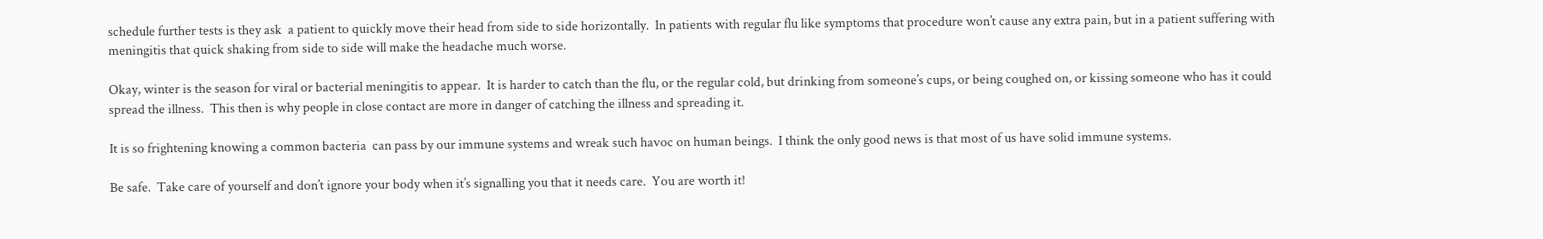schedule further tests is they ask  a patient to quickly move their head from side to side horizontally.  In patients with regular flu like symptoms that procedure won’t cause any extra pain, but in a patient suffering with meningitis that quick shaking from side to side will make the headache much worse.

Okay, winter is the season for viral or bacterial meningitis to appear.  It is harder to catch than the flu, or the regular cold, but drinking from someone’s cups, or being coughed on, or kissing someone who has it could spread the illness.  This then is why people in close contact are more in danger of catching the illness and spreading it.

It is so frightening knowing a common bacteria  can pass by our immune systems and wreak such havoc on human beings.  I think the only good news is that most of us have solid immune systems.

Be safe.  Take care of yourself and don’t ignore your body when it’s signalling you that it needs care.  You are worth it!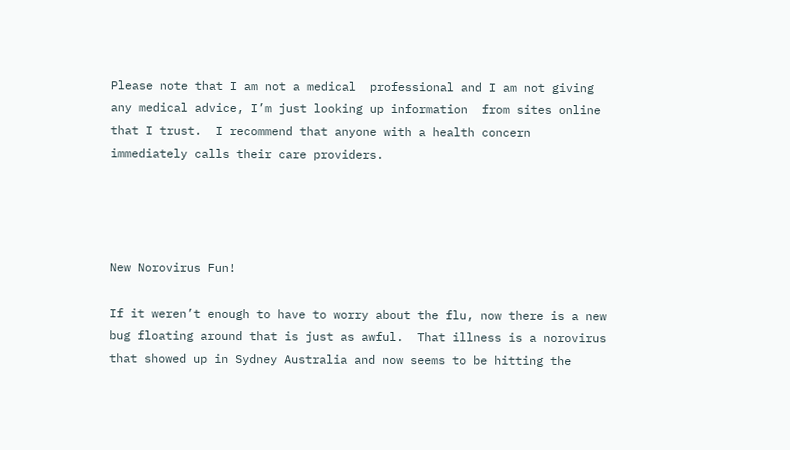Please note that I am not a medical  professional and I am not giving any medical advice, I’m just looking up information  from sites online that I trust.  I recommend that anyone with a health concern immediately calls their care providers.




New Norovirus Fun!

If it weren’t enough to have to worry about the flu, now there is a new bug floating around that is just as awful.  That illness is a norovirus that showed up in Sydney Australia and now seems to be hitting the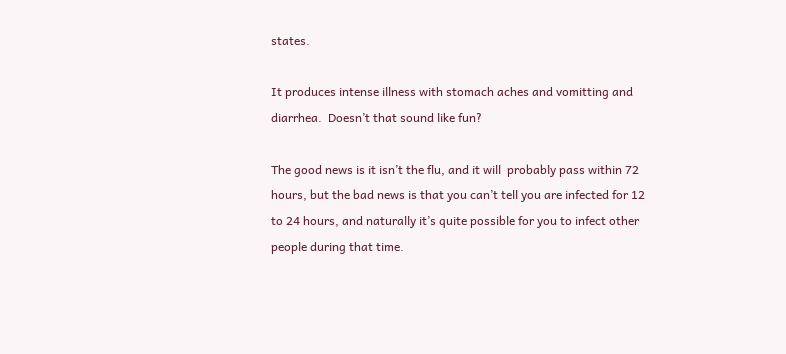states.

It produces intense illness with stomach aches and vomitting and diarrhea.  Doesn’t that sound like fun?

The good news is it isn’t the flu, and it will  probably pass within 72 hours, but the bad news is that you can’t tell you are infected for 12 to 24 hours, and naturally it’s quite possible for you to infect other people during that time.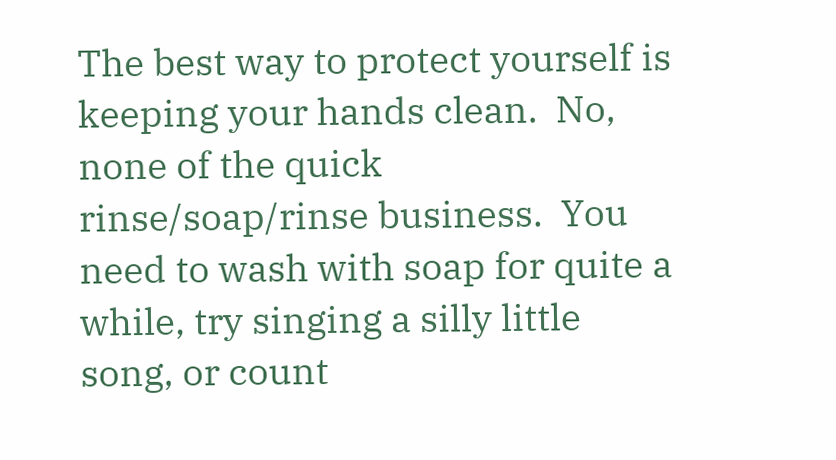The best way to protect yourself is keeping your hands clean.  No, none of the quick rinse/soap/rinse business.  You need to wash with soap for quite a while, try singing a silly little song, or count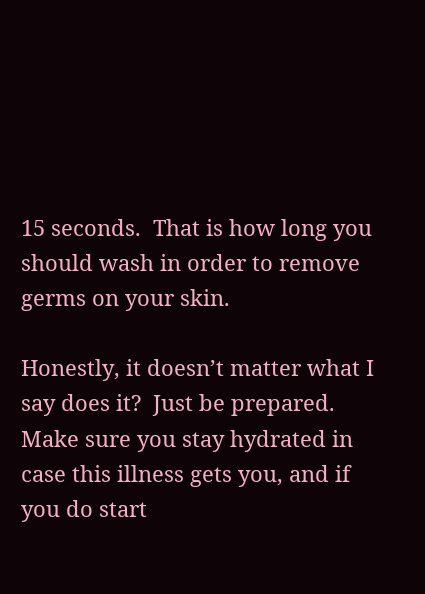15 seconds.  That is how long you should wash in order to remove germs on your skin.

Honestly, it doesn’t matter what I say does it?  Just be prepared.  Make sure you stay hydrated in case this illness gets you, and if you do start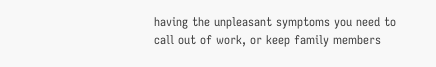having the unpleasant symptoms you need to call out of work, or keep family members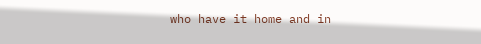who have it home and in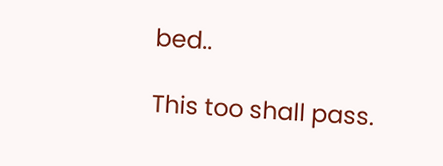bed..

This too shall pass.